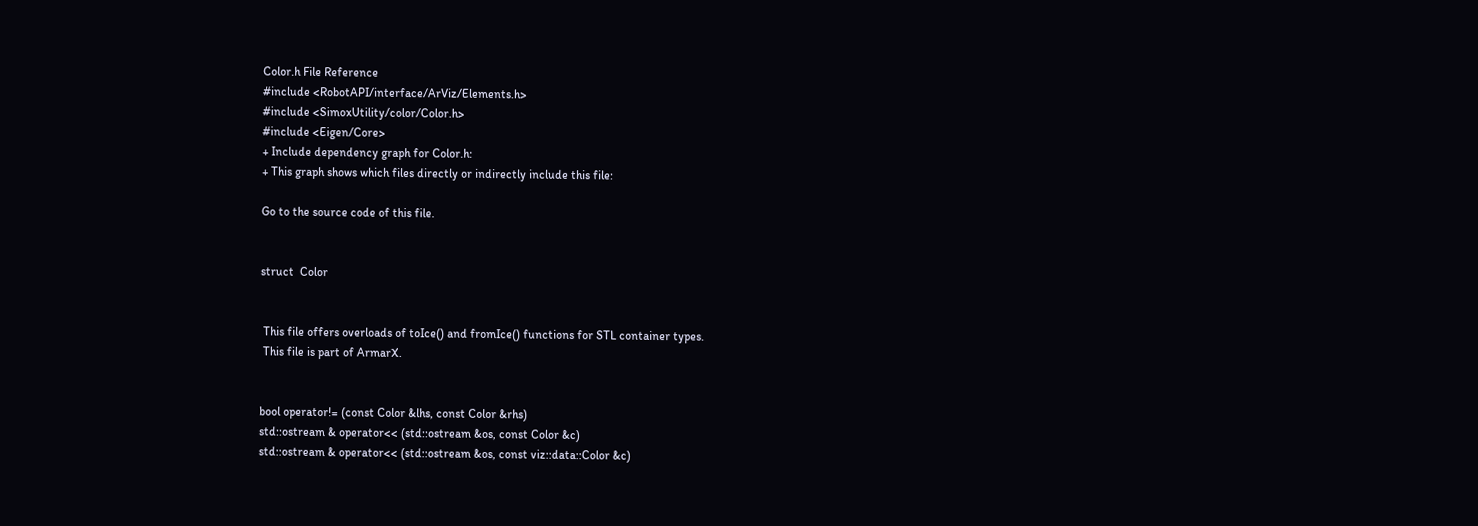Color.h File Reference
#include <RobotAPI/interface/ArViz/Elements.h>
#include <SimoxUtility/color/Color.h>
#include <Eigen/Core>
+ Include dependency graph for Color.h:
+ This graph shows which files directly or indirectly include this file:

Go to the source code of this file.


struct  Color


 This file offers overloads of toIce() and fromIce() functions for STL container types.
 This file is part of ArmarX.


bool operator!= (const Color &lhs, const Color &rhs)
std::ostream & operator<< (std::ostream &os, const Color &c)
std::ostream & operator<< (std::ostream &os, const viz::data::Color &c)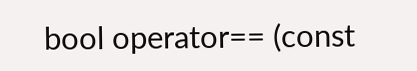bool operator== (const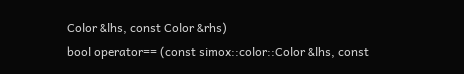Color &lhs, const Color &rhs)
bool operator== (const simox::color::Color &lhs, const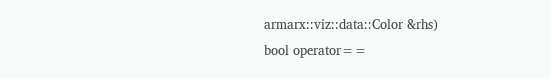armarx::viz::data::Color &rhs)
bool operator==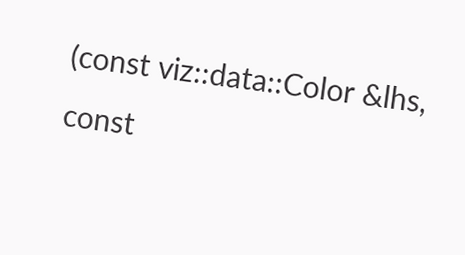(const viz::data::Color &lhs, const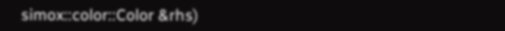simox::color::Color &rhs)